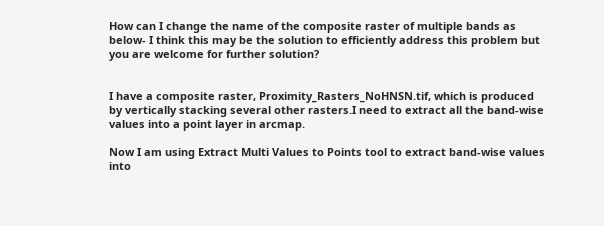How can I change the name of the composite raster of multiple bands as below- I think this may be the solution to efficiently address this problem but you are welcome for further solution?


I have a composite raster, Proximity_Rasters_NoHNSN.tif, which is produced by vertically stacking several other rasters.I need to extract all the band-wise values into a point layer in arcmap.

Now I am using Extract Multi Values to Points tool to extract band-wise values into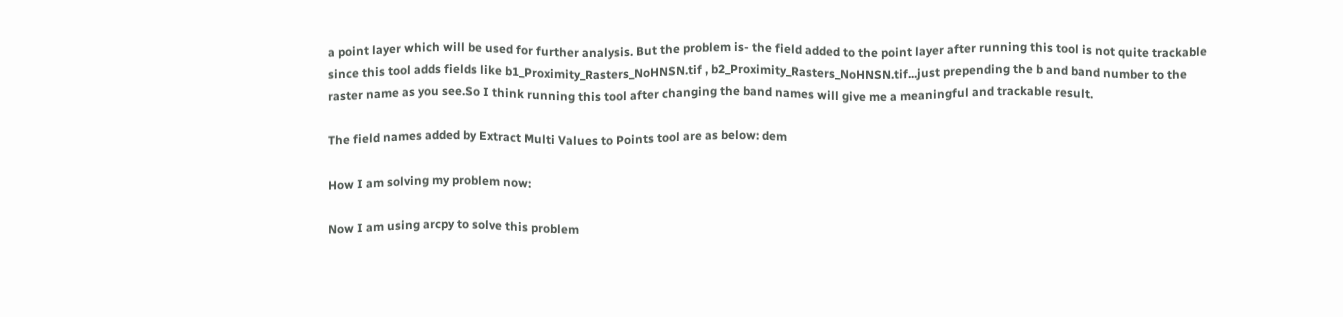a point layer which will be used for further analysis. But the problem is- the field added to the point layer after running this tool is not quite trackable since this tool adds fields like b1_Proximity_Rasters_NoHNSN.tif , b2_Proximity_Rasters_NoHNSN.tif...just prepending the b and band number to the raster name as you see.So I think running this tool after changing the band names will give me a meaningful and trackable result.

The field names added by Extract Multi Values to Points tool are as below: dem

How I am solving my problem now:

Now I am using arcpy to solve this problem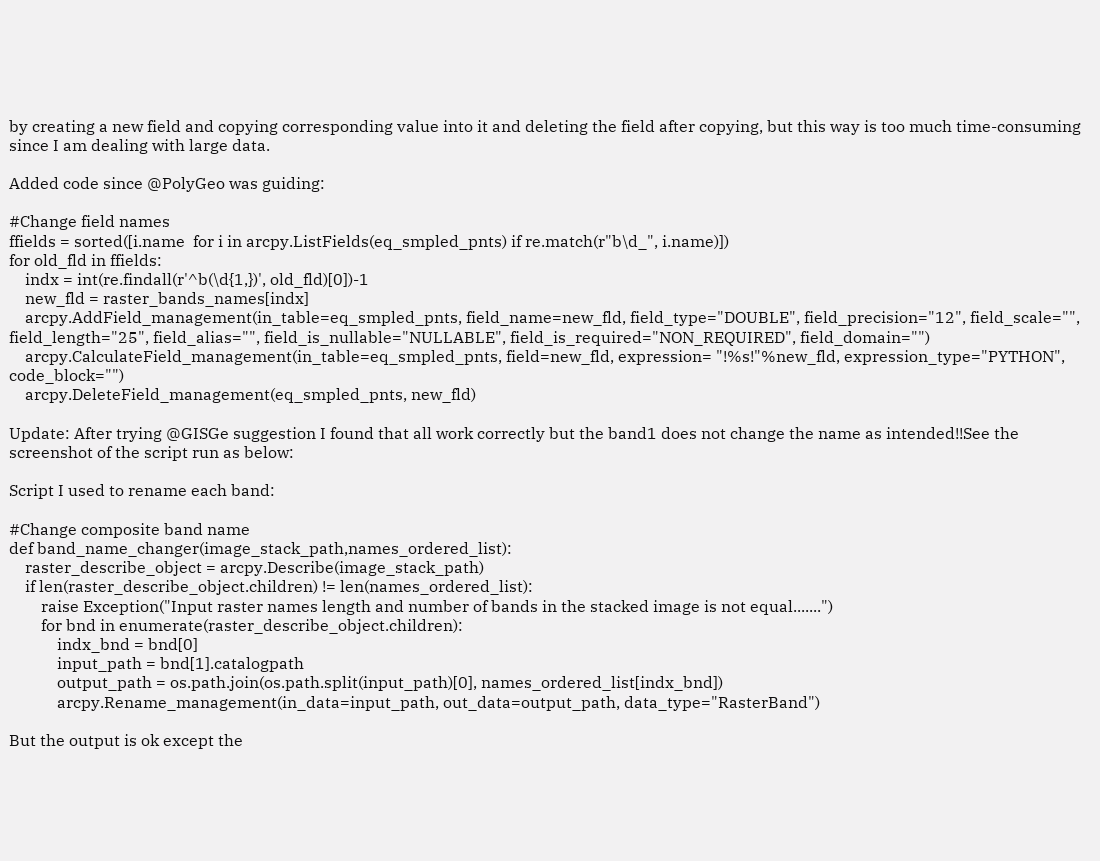by creating a new field and copying corresponding value into it and deleting the field after copying, but this way is too much time-consuming since I am dealing with large data.

Added code since @PolyGeo was guiding:

#Change field names
ffields = sorted([i.name  for i in arcpy.ListFields(eq_smpled_pnts) if re.match(r"b\d_", i.name)])
for old_fld in ffields:
    indx = int(re.findall(r'^b(\d{1,})', old_fld)[0])-1
    new_fld = raster_bands_names[indx]
    arcpy.AddField_management(in_table=eq_smpled_pnts, field_name=new_fld, field_type="DOUBLE", field_precision="12", field_scale="", field_length="25", field_alias="", field_is_nullable="NULLABLE", field_is_required="NON_REQUIRED", field_domain="")
    arcpy.CalculateField_management(in_table=eq_smpled_pnts, field=new_fld, expression= "!%s!"%new_fld, expression_type="PYTHON", code_block="")
    arcpy.DeleteField_management(eq_smpled_pnts, new_fld)

Update: After trying @GISGe suggestion I found that all work correctly but the band1 does not change the name as intended!!See the screenshot of the script run as below:

Script I used to rename each band:

#Change composite band name
def band_name_changer(image_stack_path,names_ordered_list):
    raster_describe_object = arcpy.Describe(image_stack_path)
    if len(raster_describe_object.children) != len(names_ordered_list):
        raise Exception("Input raster names length and number of bands in the stacked image is not equal.......")
        for bnd in enumerate(raster_describe_object.children):
            indx_bnd = bnd[0]
            input_path = bnd[1].catalogpath
            output_path = os.path.join(os.path.split(input_path)[0], names_ordered_list[indx_bnd])
            arcpy.Rename_management(in_data=input_path, out_data=output_path, data_type="RasterBand")

But the output is ok except the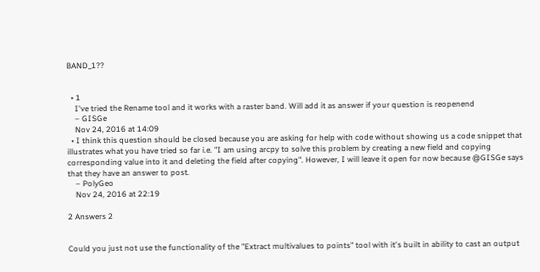BAND_1??


  • 1
    I've tried the Rename tool and it works with a raster band. Will add it as answer if your question is reopenend
    – GISGe
    Nov 24, 2016 at 14:09
  • I think this question should be closed because you are asking for help with code without showing us a code snippet that illustrates what you have tried so far i.e. "I am using arcpy to solve this problem by creating a new field and copying corresponding value into it and deleting the field after copying". However, I will leave it open for now because @GISGe says that they have an answer to post.
    – PolyGeo
    Nov 24, 2016 at 22:19

2 Answers 2


Could you just not use the functionality of the "Extract multivalues to points" tool with it's built in ability to cast an output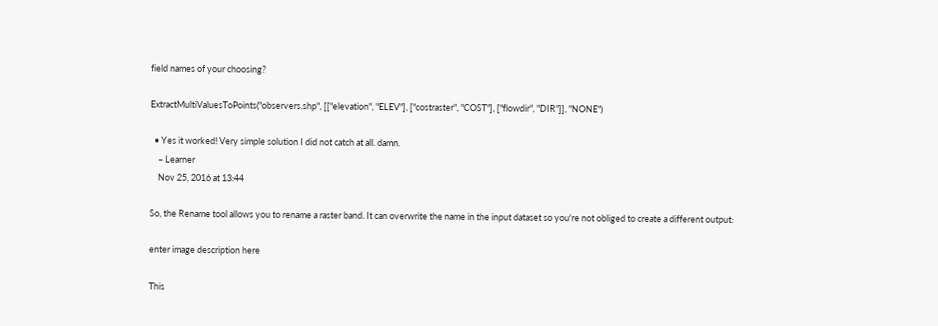field names of your choosing?

ExtractMultiValuesToPoints("observers.shp", [["elevation", "ELEV"], ["costraster", "COST"], ["flowdir", "DIR"]], "NONE")

  • Yes it worked! Very simple solution I did not catch at all. damn.
    – Learner
    Nov 25, 2016 at 13:44

So, the Rename tool allows you to rename a raster band. It can overwrite the name in the input dataset so you're not obliged to create a different output:

enter image description here

This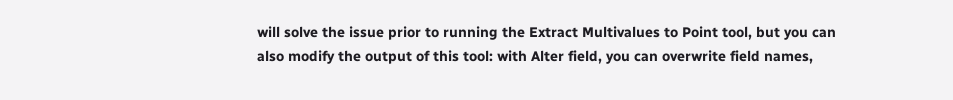will solve the issue prior to running the Extract Multivalues to Point tool, but you can also modify the output of this tool: with Alter field, you can overwrite field names,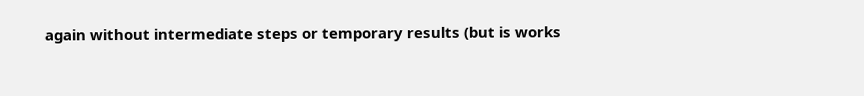again without intermediate steps or temporary results (but is works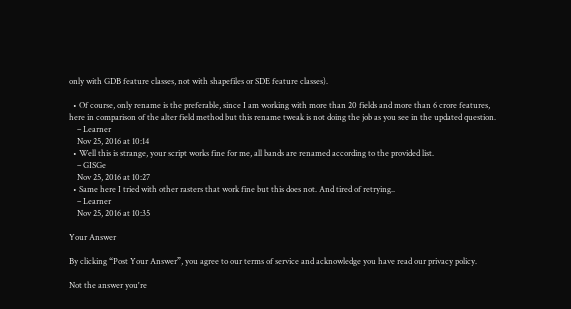only with GDB feature classes, not with shapefiles or SDE feature classes).

  • Of course, only rename is the preferable, since I am working with more than 20 fields and more than 6 crore features, here in comparison of the alter field method but this rename tweak is not doing the job as you see in the updated question.
    – Learner
    Nov 25, 2016 at 10:14
  • Well this is strange, your script works fine for me, all bands are renamed according to the provided list.
    – GISGe
    Nov 25, 2016 at 10:27
  • Same here I tried with other rasters that work fine but this does not. And tired of retrying..
    – Learner
    Nov 25, 2016 at 10:35

Your Answer

By clicking “Post Your Answer”, you agree to our terms of service and acknowledge you have read our privacy policy.

Not the answer you're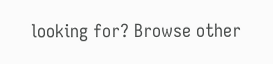looking for? Browse other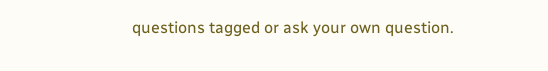questions tagged or ask your own question.